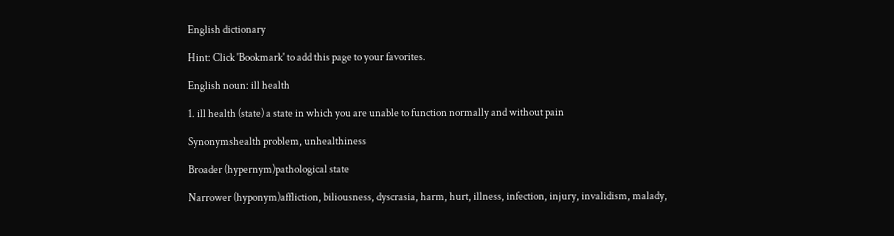English dictionary

Hint: Click 'Bookmark' to add this page to your favorites.

English noun: ill health

1. ill health (state) a state in which you are unable to function normally and without pain

Synonymshealth problem, unhealthiness

Broader (hypernym)pathological state

Narrower (hyponym)affliction, biliousness, dyscrasia, harm, hurt, illness, infection, injury, invalidism, malady,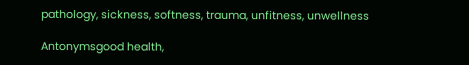pathology, sickness, softness, trauma, unfitness, unwellness

Antonymsgood health,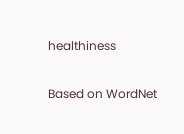healthiness

Based on WordNet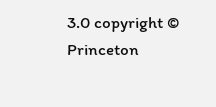3.0 copyright © Princeton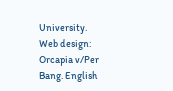University.
Web design: Orcapia v/Per Bang. English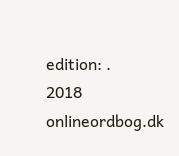edition: .
2018 onlineordbog.dk